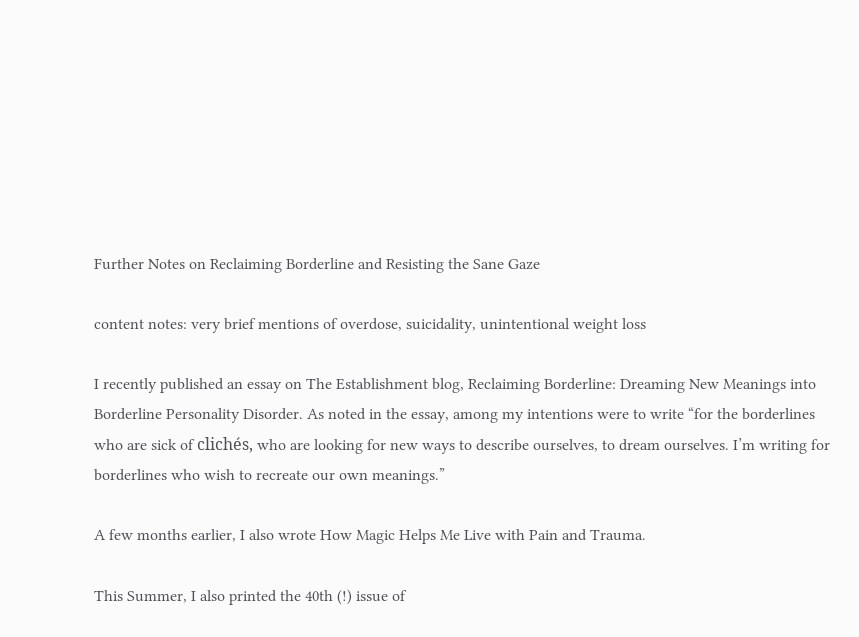Further Notes on Reclaiming Borderline and Resisting the Sane Gaze

content notes: very brief mentions of overdose, suicidality, unintentional weight loss

I recently published an essay on The Establishment blog, Reclaiming Borderline: Dreaming New Meanings into Borderline Personality Disorder. As noted in the essay, among my intentions were to write “for the borderlines who are sick of clichés, who are looking for new ways to describe ourselves, to dream ourselves. I’m writing for borderlines who wish to recreate our own meanings.”

A few months earlier, I also wrote How Magic Helps Me Live with Pain and Trauma.

This Summer, I also printed the 40th (!) issue of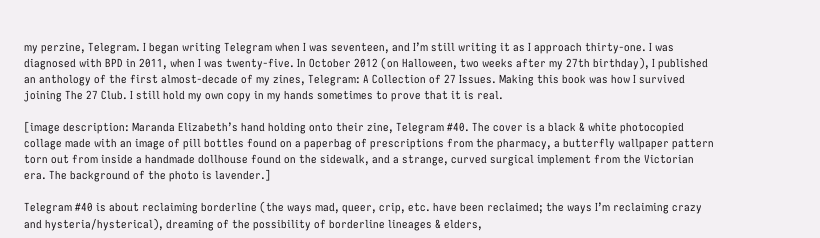my perzine, Telegram. I began writing Telegram when I was seventeen, and I’m still writing it as I approach thirty-one. I was diagnosed with BPD in 2011, when I was twenty-five. In October 2012 (on Halloween, two weeks after my 27th birthday), I published an anthology of the first almost-decade of my zines, Telegram: A Collection of 27 Issues. Making this book was how I survived joining The 27 Club. I still hold my own copy in my hands sometimes to prove that it is real.

[image description: Maranda Elizabeth’s hand holding onto their zine, Telegram #40. The cover is a black & white photocopied collage made with an image of pill bottles found on a paperbag of prescriptions from the pharmacy, a butterfly wallpaper pattern torn out from inside a handmade dollhouse found on the sidewalk, and a strange, curved surgical implement from the Victorian era. The background of the photo is lavender.]

Telegram #40 is about reclaiming borderline (the ways mad, queer, crip, etc. have been reclaimed; the ways I’m reclaiming crazy and hysteria/hysterical), dreaming of the possibility of borderline lineages & elders,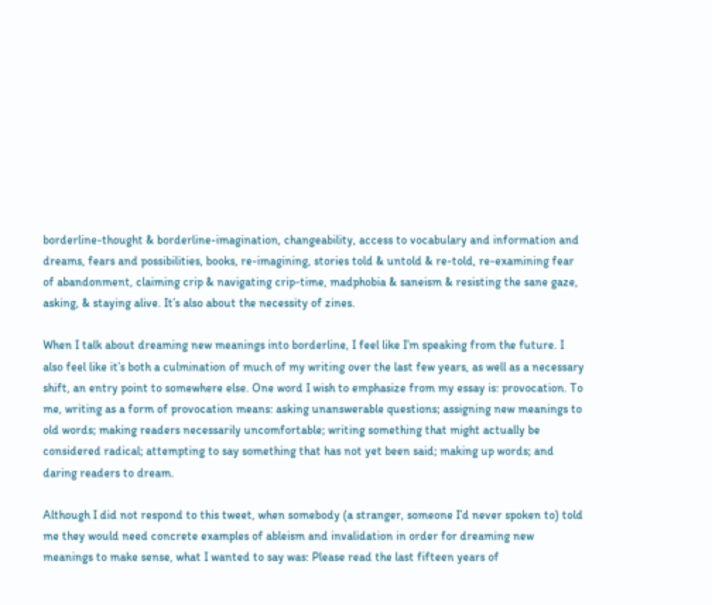borderline-thought & borderline-imagination, changeability, access to vocabulary and information and dreams, fears and possibilities, books, re-imagining, stories told & untold & re-told, re-examining fear of abandonment, claiming crip & navigating crip-time, madphobia & saneism & resisting the sane gaze, asking, & staying alive. It’s also about the necessity of zines.

When I talk about dreaming new meanings into borderline, I feel like I’m speaking from the future. I also feel like it’s both a culmination of much of my writing over the last few years, as well as a necessary shift, an entry point to somewhere else. One word I wish to emphasize from my essay is: provocation. To me, writing as a form of provocation means: asking unanswerable questions; assigning new meanings to old words; making readers necessarily uncomfortable; writing something that might actually be considered radical; attempting to say something that has not yet been said; making up words; and daring readers to dream.

Although I did not respond to this tweet, when somebody (a stranger, someone I’d never spoken to) told me they would need concrete examples of ableism and invalidation in order for dreaming new meanings to make sense, what I wanted to say was: Please read the last fifteen years of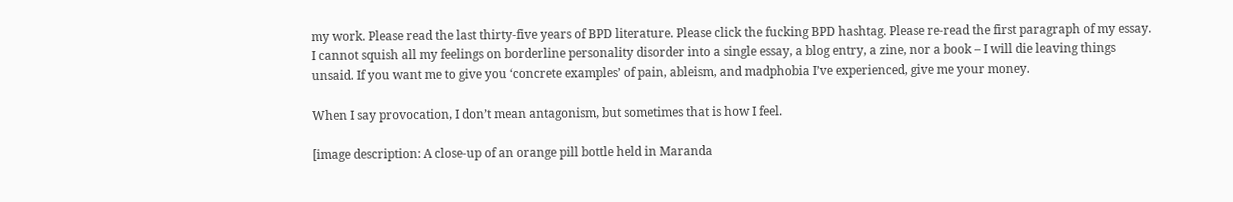my work. Please read the last thirty-five years of BPD literature. Please click the fucking BPD hashtag. Please re-read the first paragraph of my essay. I cannot squish all my feelings on borderline personality disorder into a single essay, a blog entry, a zine, nor a book – I will die leaving things unsaid. If you want me to give you ‘concrete examples’ of pain, ableism, and madphobia I’ve experienced, give me your money.

When I say provocation, I don’t mean antagonism, but sometimes that is how I feel.

[image description: A close-up of an orange pill bottle held in Maranda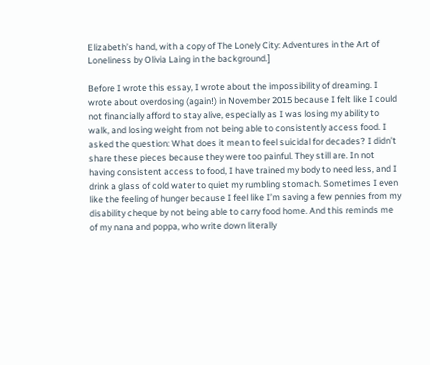Elizabeth’s hand, with a copy of The Lonely City: Adventures in the Art of Loneliness by Olivia Laing in the background.]

Before I wrote this essay, I wrote about the impossibility of dreaming. I wrote about overdosing (again!) in November 2015 because I felt like I could not financially afford to stay alive, especially as I was losing my ability to walk, and losing weight from not being able to consistently access food. I asked the question: What does it mean to feel suicidal for decades? I didn’t share these pieces because they were too painful. They still are. In not having consistent access to food, I have trained my body to need less, and I drink a glass of cold water to quiet my rumbling stomach. Sometimes I even like the feeling of hunger because I feel like I’m saving a few pennies from my disability cheque by not being able to carry food home. And this reminds me of my nana and poppa, who write down literally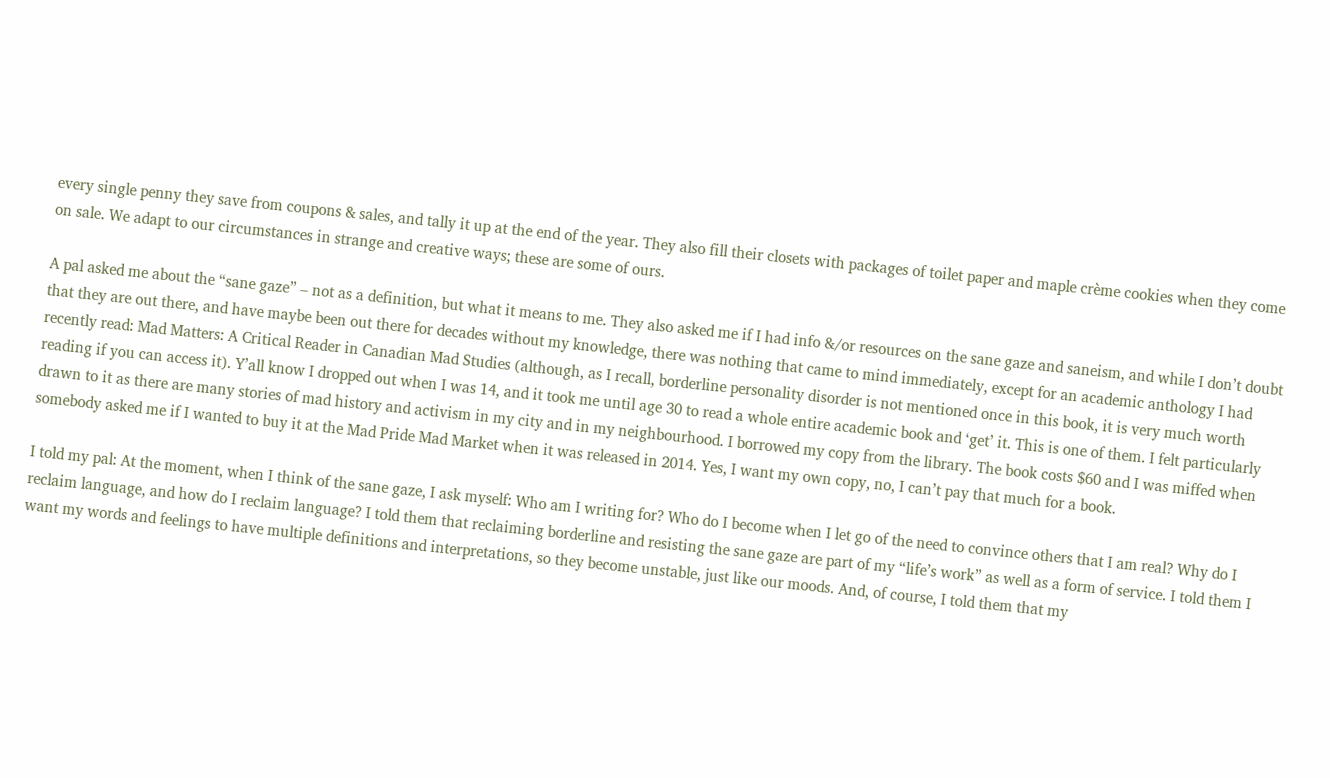every single penny they save from coupons & sales, and tally it up at the end of the year. They also fill their closets with packages of toilet paper and maple crème cookies when they come on sale. We adapt to our circumstances in strange and creative ways; these are some of ours.

A pal asked me about the “sane gaze” – not as a definition, but what it means to me. They also asked me if I had info &/or resources on the sane gaze and saneism, and while I don’t doubt that they are out there, and have maybe been out there for decades without my knowledge, there was nothing that came to mind immediately, except for an academic anthology I had recently read: Mad Matters: A Critical Reader in Canadian Mad Studies (although, as I recall, borderline personality disorder is not mentioned once in this book, it is very much worth reading if you can access it). Y’all know I dropped out when I was 14, and it took me until age 30 to read a whole entire academic book and ‘get’ it. This is one of them. I felt particularly drawn to it as there are many stories of mad history and activism in my city and in my neighbourhood. I borrowed my copy from the library. The book costs $60 and I was miffed when somebody asked me if I wanted to buy it at the Mad Pride Mad Market when it was released in 2014. Yes, I want my own copy, no, I can’t pay that much for a book.

I told my pal: At the moment, when I think of the sane gaze, I ask myself: Who am I writing for? Who do I become when I let go of the need to convince others that I am real? Why do I reclaim language, and how do I reclaim language? I told them that reclaiming borderline and resisting the sane gaze are part of my “life’s work” as well as a form of service. I told them I want my words and feelings to have multiple definitions and interpretations, so they become unstable, just like our moods. And, of course, I told them that my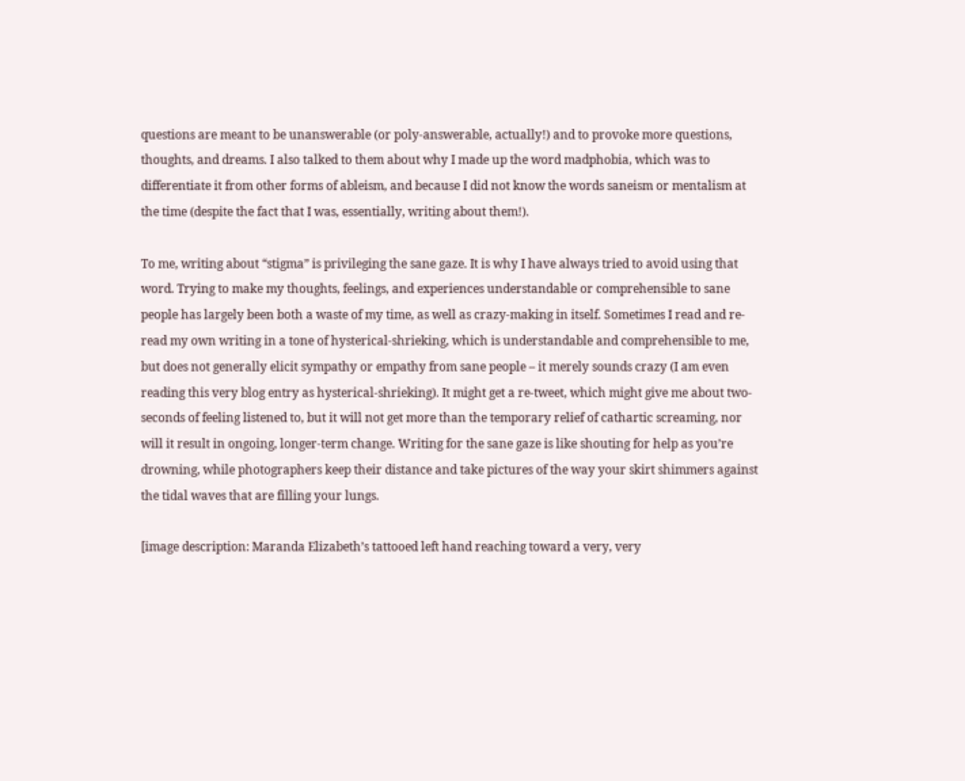questions are meant to be unanswerable (or poly-answerable, actually!) and to provoke more questions, thoughts, and dreams. I also talked to them about why I made up the word madphobia, which was to differentiate it from other forms of ableism, and because I did not know the words saneism or mentalism at the time (despite the fact that I was, essentially, writing about them!).

To me, writing about “stigma” is privileging the sane gaze. It is why I have always tried to avoid using that word. Trying to make my thoughts, feelings, and experiences understandable or comprehensible to sane people has largely been both a waste of my time, as well as crazy-making in itself. Sometimes I read and re-read my own writing in a tone of hysterical-shrieking, which is understandable and comprehensible to me, but does not generally elicit sympathy or empathy from sane people – it merely sounds crazy (I am even reading this very blog entry as hysterical-shrieking). It might get a re-tweet, which might give me about two-seconds of feeling listened to, but it will not get more than the temporary relief of cathartic screaming, nor will it result in ongoing, longer-term change. Writing for the sane gaze is like shouting for help as you’re drowning, while photographers keep their distance and take pictures of the way your skirt shimmers against the tidal waves that are filling your lungs.

[image description: Maranda Elizabeth’s tattooed left hand reaching toward a very, very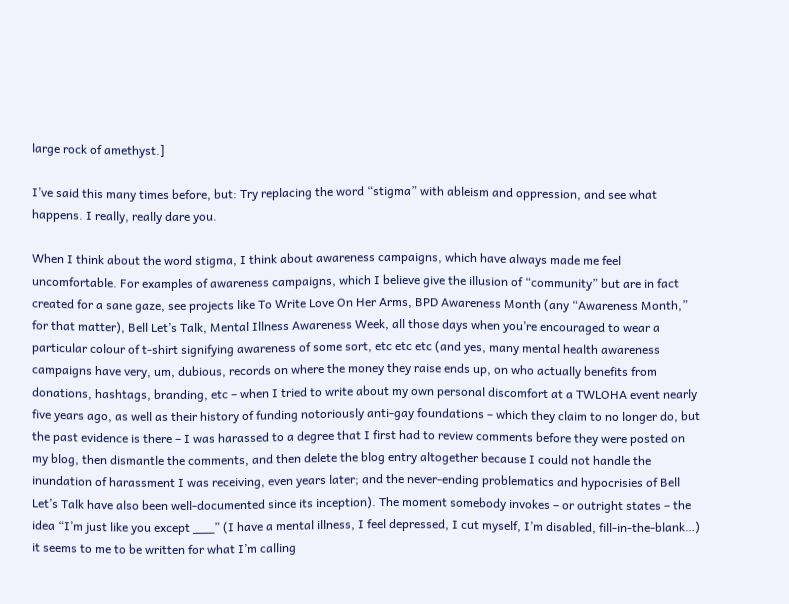large rock of amethyst.]

I’ve said this many times before, but: Try replacing the word “stigma” with ableism and oppression, and see what happens. I really, really dare you.

When I think about the word stigma, I think about awareness campaigns, which have always made me feel uncomfortable. For examples of awareness campaigns, which I believe give the illusion of “community” but are in fact created for a sane gaze, see projects like To Write Love On Her Arms, BPD Awareness Month (any “Awareness Month,” for that matter), Bell Let’s Talk, Mental Illness Awareness Week, all those days when you’re encouraged to wear a particular colour of t-shirt signifying awareness of some sort, etc etc etc (and yes, many mental health awareness campaigns have very, um, dubious, records on where the money they raise ends up, on who actually benefits from donations, hashtags, branding, etc – when I tried to write about my own personal discomfort at a TWLOHA event nearly five years ago, as well as their history of funding notoriously anti-gay foundations – which they claim to no longer do, but the past evidence is there – I was harassed to a degree that I first had to review comments before they were posted on my blog, then dismantle the comments, and then delete the blog entry altogether because I could not handle the inundation of harassment I was receiving, even years later; and the never-ending problematics and hypocrisies of Bell Let’s Talk have also been well-documented since its inception). The moment somebody invokes – or outright states – the idea “I’m just like you except ___” (I have a mental illness, I feel depressed, I cut myself, I’m disabled, fill-in-the-blank…) it seems to me to be written for what I’m calling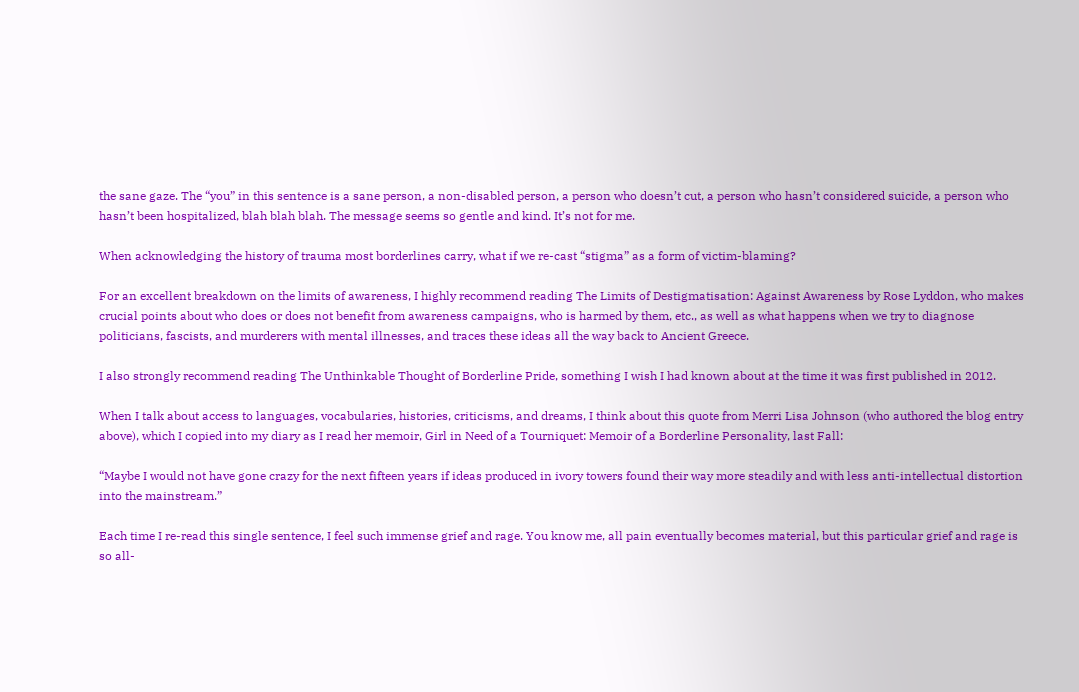the sane gaze. The “you” in this sentence is a sane person, a non-disabled person, a person who doesn’t cut, a person who hasn’t considered suicide, a person who hasn’t been hospitalized, blah blah blah. The message seems so gentle and kind. It’s not for me.

When acknowledging the history of trauma most borderlines carry, what if we re-cast “stigma” as a form of victim-blaming?

For an excellent breakdown on the limits of awareness, I highly recommend reading The Limits of Destigmatisation: Against Awareness by Rose Lyddon, who makes crucial points about who does or does not benefit from awareness campaigns, who is harmed by them, etc., as well as what happens when we try to diagnose politicians, fascists, and murderers with mental illnesses, and traces these ideas all the way back to Ancient Greece.

I also strongly recommend reading The Unthinkable Thought of Borderline Pride, something I wish I had known about at the time it was first published in 2012.

When I talk about access to languages, vocabularies, histories, criticisms, and dreams, I think about this quote from Merri Lisa Johnson (who authored the blog entry above), which I copied into my diary as I read her memoir, Girl in Need of a Tourniquet: Memoir of a Borderline Personality, last Fall:

“Maybe I would not have gone crazy for the next fifteen years if ideas produced in ivory towers found their way more steadily and with less anti-intellectual distortion into the mainstream.”

Each time I re-read this single sentence, I feel such immense grief and rage. You know me, all pain eventually becomes material, but this particular grief and rage is so all-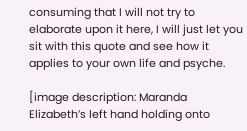consuming that I will not try to elaborate upon it here, I will just let you sit with this quote and see how it applies to your own life and psyche.

[image description: Maranda Elizabeth’s left hand holding onto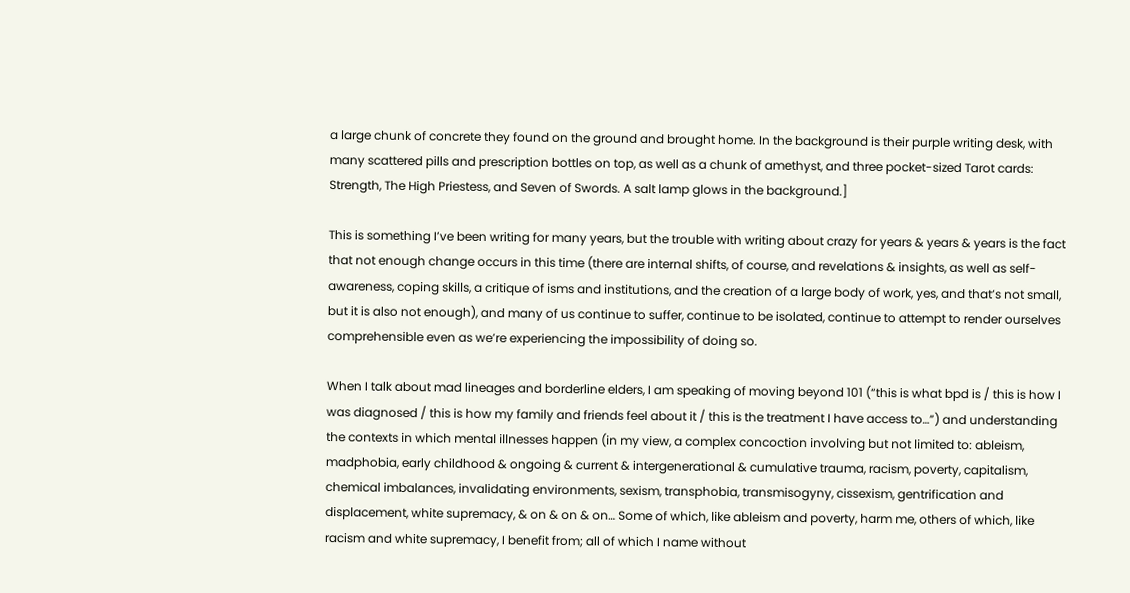a large chunk of concrete they found on the ground and brought home. In the background is their purple writing desk, with many scattered pills and prescription bottles on top, as well as a chunk of amethyst, and three pocket-sized Tarot cards: Strength, The High Priestess, and Seven of Swords. A salt lamp glows in the background.]

This is something I’ve been writing for many years, but the trouble with writing about crazy for years & years & years is the fact that not enough change occurs in this time (there are internal shifts, of course, and revelations & insights, as well as self-awareness, coping skills, a critique of isms and institutions, and the creation of a large body of work, yes, and that’s not small, but it is also not enough), and many of us continue to suffer, continue to be isolated, continue to attempt to render ourselves comprehensible even as we’re experiencing the impossibility of doing so.

When I talk about mad lineages and borderline elders, I am speaking of moving beyond 101 (“this is what bpd is / this is how I was diagnosed / this is how my family and friends feel about it / this is the treatment I have access to…”) and understanding the contexts in which mental illnesses happen (in my view, a complex concoction involving but not limited to: ableism, madphobia, early childhood & ongoing & current & intergenerational & cumulative trauma, racism, poverty, capitalism, chemical imbalances, invalidating environments, sexism, transphobia, transmisogyny, cissexism, gentrification and displacement, white supremacy, & on & on & on… Some of which, like ableism and poverty, harm me, others of which, like racism and white supremacy, I benefit from; all of which I name without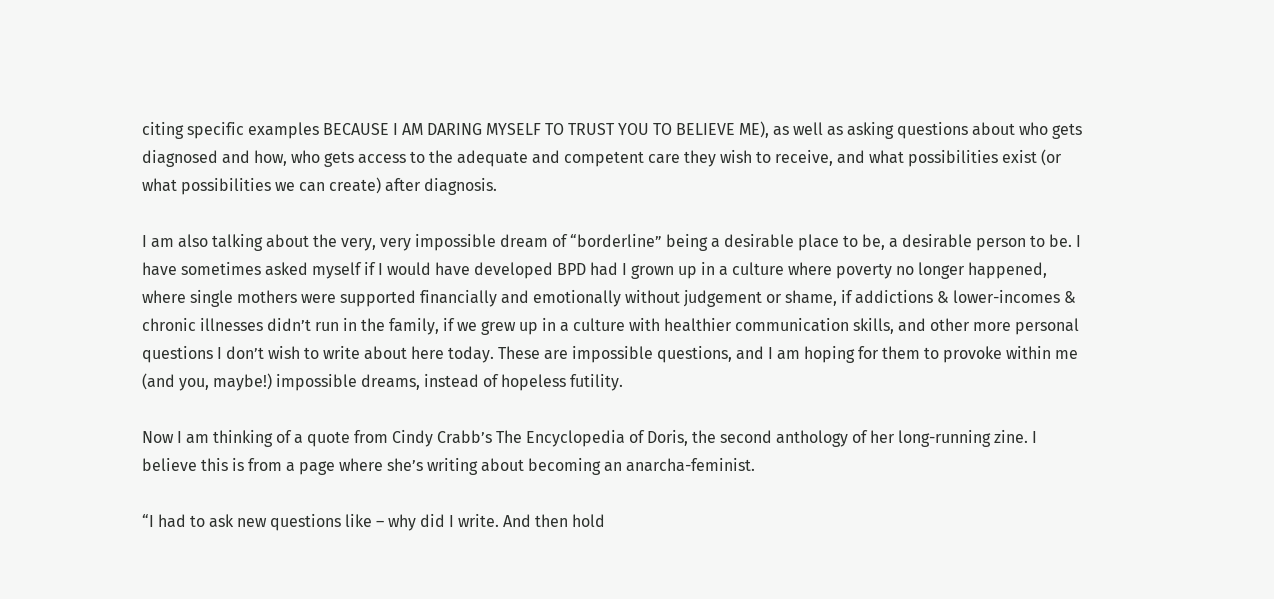citing specific examples BECAUSE I AM DARING MYSELF TO TRUST YOU TO BELIEVE ME), as well as asking questions about who gets diagnosed and how, who gets access to the adequate and competent care they wish to receive, and what possibilities exist (or what possibilities we can create) after diagnosis.

I am also talking about the very, very impossible dream of “borderline” being a desirable place to be, a desirable person to be. I have sometimes asked myself if I would have developed BPD had I grown up in a culture where poverty no longer happened, where single mothers were supported financially and emotionally without judgement or shame, if addictions & lower-incomes & chronic illnesses didn’t run in the family, if we grew up in a culture with healthier communication skills, and other more personal questions I don’t wish to write about here today. These are impossible questions, and I am hoping for them to provoke within me (and you, maybe!) impossible dreams, instead of hopeless futility.

Now I am thinking of a quote from Cindy Crabb’s The Encyclopedia of Doris, the second anthology of her long-running zine. I believe this is from a page where she’s writing about becoming an anarcha-feminist.

“I had to ask new questions like – why did I write. And then hold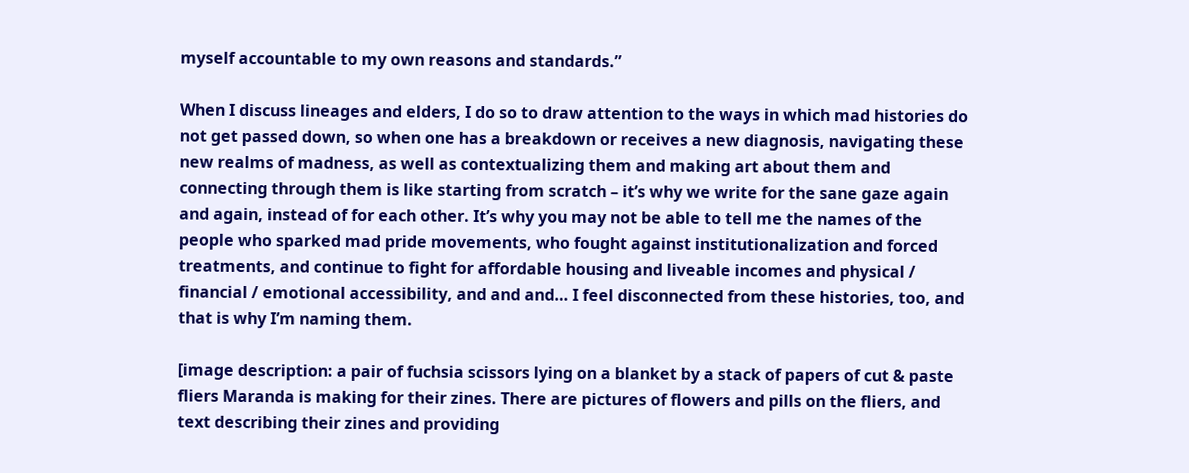myself accountable to my own reasons and standards.”

When I discuss lineages and elders, I do so to draw attention to the ways in which mad histories do not get passed down, so when one has a breakdown or receives a new diagnosis, navigating these new realms of madness, as well as contextualizing them and making art about them and connecting through them is like starting from scratch – it’s why we write for the sane gaze again and again, instead of for each other. It’s why you may not be able to tell me the names of the people who sparked mad pride movements, who fought against institutionalization and forced treatments, and continue to fight for affordable housing and liveable incomes and physical / financial / emotional accessibility, and and and… I feel disconnected from these histories, too, and that is why I’m naming them.

[image description: a pair of fuchsia scissors lying on a blanket by a stack of papers of cut & paste fliers Maranda is making for their zines. There are pictures of flowers and pills on the fliers, and text describing their zines and providing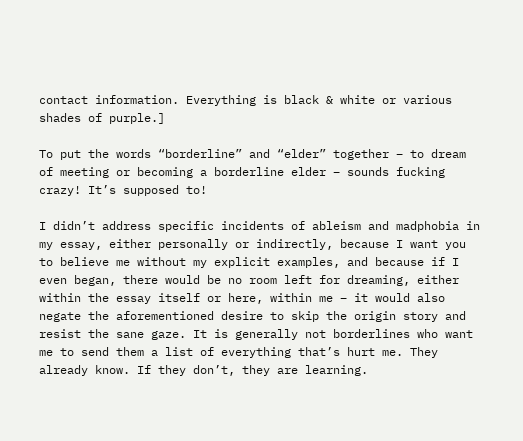contact information. Everything is black & white or various shades of purple.]

To put the words “borderline” and “elder” together – to dream of meeting or becoming a borderline elder – sounds fucking crazy! It’s supposed to!

I didn’t address specific incidents of ableism and madphobia in my essay, either personally or indirectly, because I want you to believe me without my explicit examples, and because if I even began, there would be no room left for dreaming, either within the essay itself or here, within me – it would also negate the aforementioned desire to skip the origin story and resist the sane gaze. It is generally not borderlines who want me to send them a list of everything that’s hurt me. They already know. If they don’t, they are learning.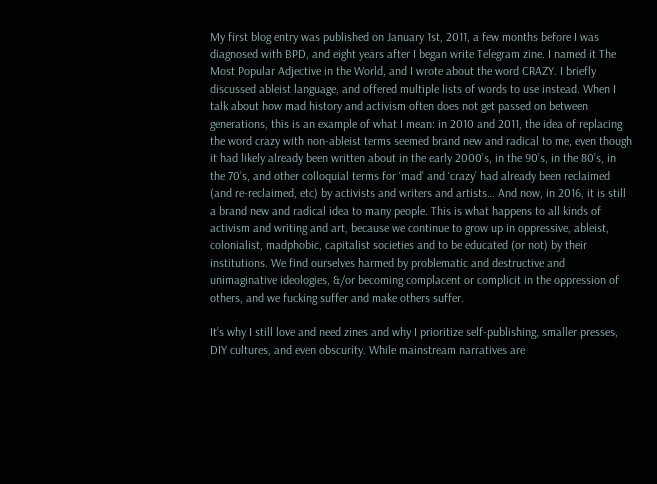My first blog entry was published on January 1st, 2011, a few months before I was diagnosed with BPD, and eight years after I began write Telegram zine. I named it The Most Popular Adjective in the World, and I wrote about the word CRAZY. I briefly discussed ableist language, and offered multiple lists of words to use instead. When I talk about how mad history and activism often does not get passed on between generations, this is an example of what I mean: in 2010 and 2011, the idea of replacing the word crazy with non-ableist terms seemed brand new and radical to me, even though it had likely already been written about in the early 2000’s, in the 90’s, in the 80’s, in the 70’s, and other colloquial terms for ‘mad’ and ‘crazy’ had already been reclaimed (and re-reclaimed, etc) by activists and writers and artists… And now, in 2016, it is still a brand new and radical idea to many people. This is what happens to all kinds of activism and writing and art, because we continue to grow up in oppressive, ableist, colonialist, madphobic, capitalist societies and to be educated (or not) by their institutions. We find ourselves harmed by problematic and destructive and unimaginative ideologies, &/or becoming complacent or complicit in the oppression of others, and we fucking suffer and make others suffer.

It’s why I still love and need zines and why I prioritize self-publishing, smaller presses, DIY cultures, and even obscurity. While mainstream narratives are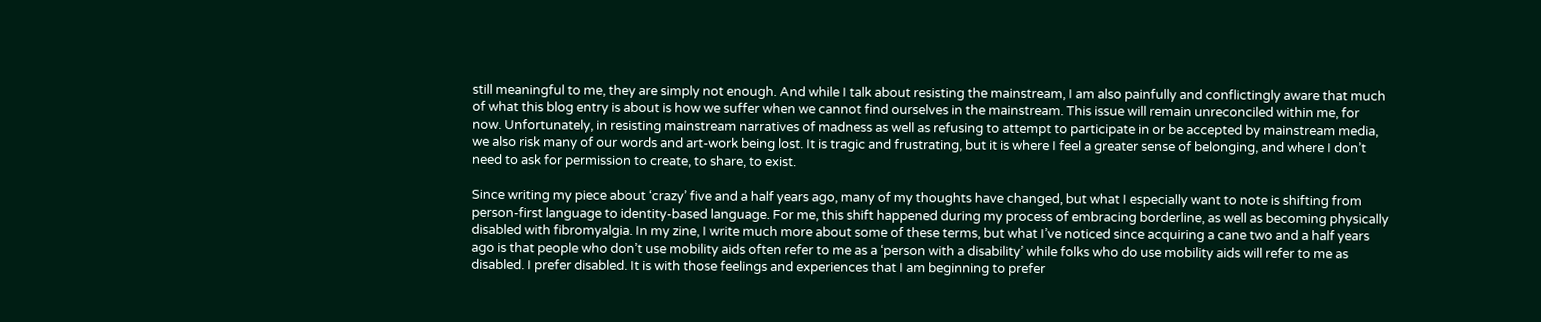still meaningful to me, they are simply not enough. And while I talk about resisting the mainstream, I am also painfully and conflictingly aware that much of what this blog entry is about is how we suffer when we cannot find ourselves in the mainstream. This issue will remain unreconciled within me, for now. Unfortunately, in resisting mainstream narratives of madness as well as refusing to attempt to participate in or be accepted by mainstream media, we also risk many of our words and art-work being lost. It is tragic and frustrating, but it is where I feel a greater sense of belonging, and where I don’t need to ask for permission to create, to share, to exist.

Since writing my piece about ‘crazy’ five and a half years ago, many of my thoughts have changed, but what I especially want to note is shifting from person-first language to identity-based language. For me, this shift happened during my process of embracing borderline, as well as becoming physically disabled with fibromyalgia. In my zine, I write much more about some of these terms, but what I’ve noticed since acquiring a cane two and a half years ago is that people who don’t use mobility aids often refer to me as a ‘person with a disability’ while folks who do use mobility aids will refer to me as disabled. I prefer disabled. It is with those feelings and experiences that I am beginning to prefer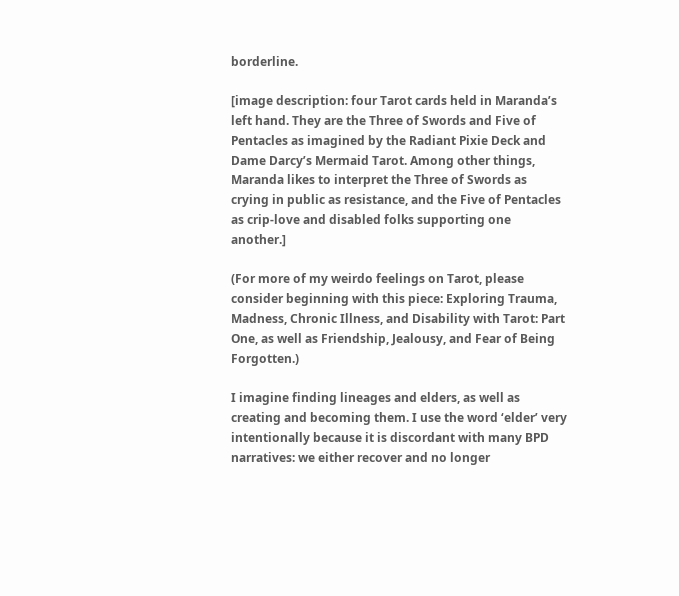borderline.

[image description: four Tarot cards held in Maranda’s left hand. They are the Three of Swords and Five of Pentacles as imagined by the Radiant Pixie Deck and Dame Darcy’s Mermaid Tarot. Among other things, Maranda likes to interpret the Three of Swords as crying in public as resistance, and the Five of Pentacles as crip-love and disabled folks supporting one another.]

(For more of my weirdo feelings on Tarot, please consider beginning with this piece: Exploring Trauma, Madness, Chronic Illness, and Disability with Tarot: Part One, as well as Friendship, Jealousy, and Fear of Being Forgotten.)

I imagine finding lineages and elders, as well as creating and becoming them. I use the word ‘elder’ very intentionally because it is discordant with many BPD narratives: we either recover and no longer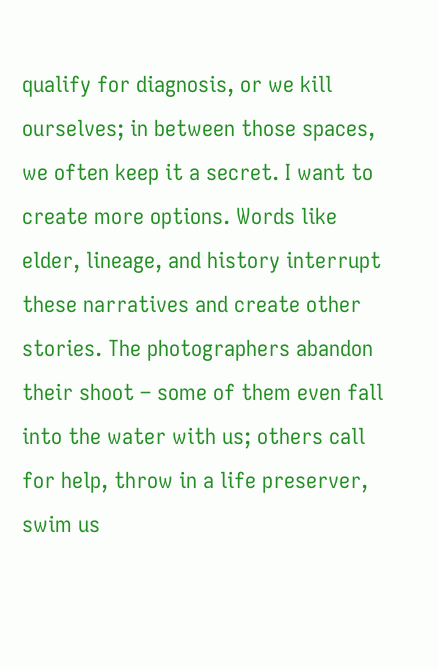qualify for diagnosis, or we kill ourselves; in between those spaces, we often keep it a secret. I want to create more options. Words like elder, lineage, and history interrupt these narratives and create other stories. The photographers abandon their shoot – some of them even fall into the water with us; others call for help, throw in a life preserver, swim us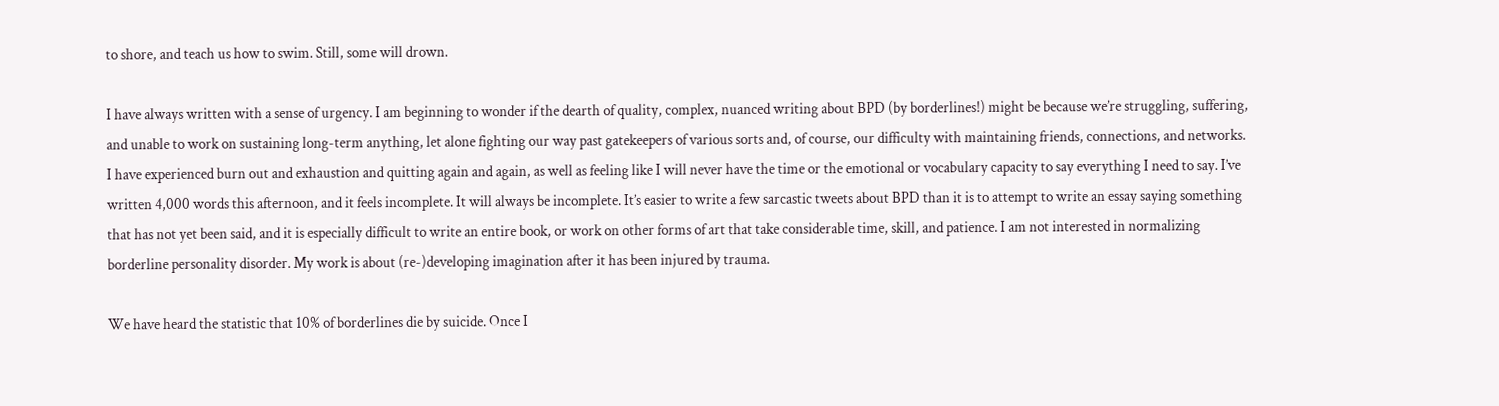to shore, and teach us how to swim. Still, some will drown.

I have always written with a sense of urgency. I am beginning to wonder if the dearth of quality, complex, nuanced writing about BPD (by borderlines!) might be because we’re struggling, suffering, and unable to work on sustaining long-term anything, let alone fighting our way past gatekeepers of various sorts and, of course, our difficulty with maintaining friends, connections, and networks. I have experienced burn out and exhaustion and quitting again and again, as well as feeling like I will never have the time or the emotional or vocabulary capacity to say everything I need to say. I’ve written 4,000 words this afternoon, and it feels incomplete. It will always be incomplete. It’s easier to write a few sarcastic tweets about BPD than it is to attempt to write an essay saying something that has not yet been said, and it is especially difficult to write an entire book, or work on other forms of art that take considerable time, skill, and patience. I am not interested in normalizing borderline personality disorder. My work is about (re-)developing imagination after it has been injured by trauma.

We have heard the statistic that 10% of borderlines die by suicide. Once I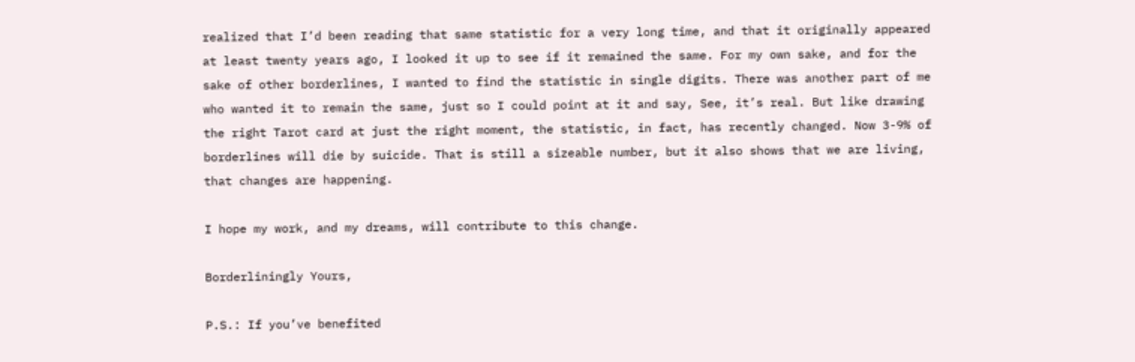realized that I’d been reading that same statistic for a very long time, and that it originally appeared at least twenty years ago, I looked it up to see if it remained the same. For my own sake, and for the sake of other borderlines, I wanted to find the statistic in single digits. There was another part of me who wanted it to remain the same, just so I could point at it and say, See, it’s real. But like drawing the right Tarot card at just the right moment, the statistic, in fact, has recently changed. Now 3-9% of borderlines will die by suicide. That is still a sizeable number, but it also shows that we are living, that changes are happening.

I hope my work, and my dreams, will contribute to this change.

Borderliningly Yours,

P.S.: If you’ve benefited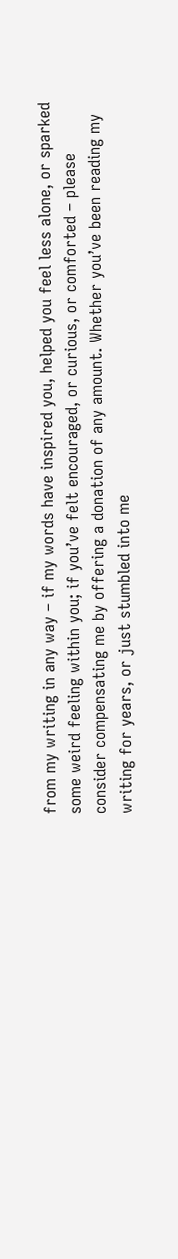from my writing in any way – if my words have inspired you, helped you feel less alone, or sparked some weird feeling within you; if you’ve felt encouraged, or curious, or comforted – please consider compensating me by offering a donation of any amount. Whether you’ve been reading my writing for years, or just stumbled into me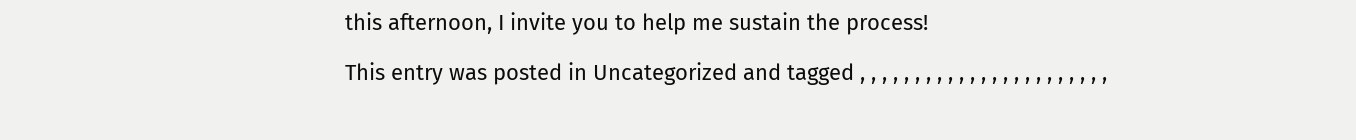this afternoon, I invite you to help me sustain the process!

This entry was posted in Uncategorized and tagged , , , , , , , , , , , , , , , , , , , , , , ,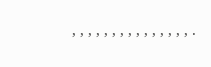, , , , , , , , , , , , , , , .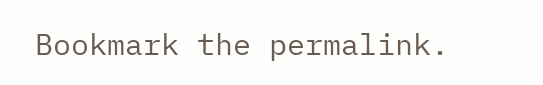Bookmark the permalink.